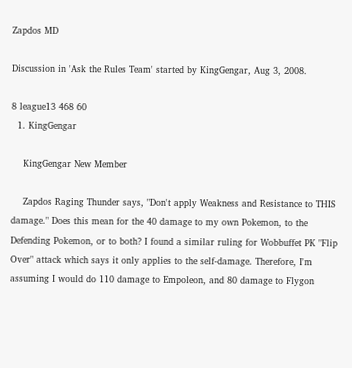Zapdos MD

Discussion in 'Ask the Rules Team' started by KingGengar, Aug 3, 2008.

8 league13 468 60
  1. KingGengar

    KingGengar New Member

    Zapdos Raging Thunder says, "Don't apply Weakness and Resistance to THIS damage." Does this mean for the 40 damage to my own Pokemon, to the Defending Pokemon, or to both? I found a similar ruling for Wobbuffet PK "Flip Over" attack which says it only applies to the self-damage. Therefore, I'm assuming I would do 110 damage to Empoleon, and 80 damage to Flygon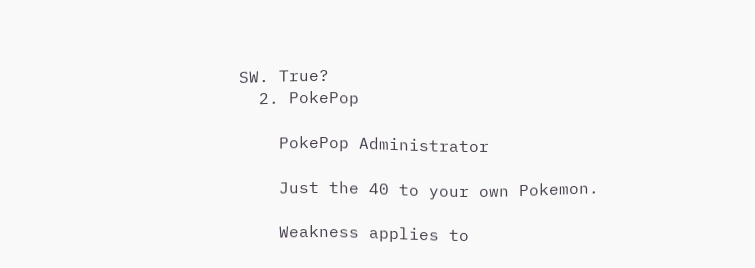SW. True?
  2. PokePop

    PokePop Administrator

    Just the 40 to your own Pokemon.

    Weakness applies to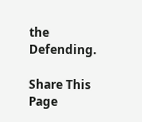the Defending.

Share This Page